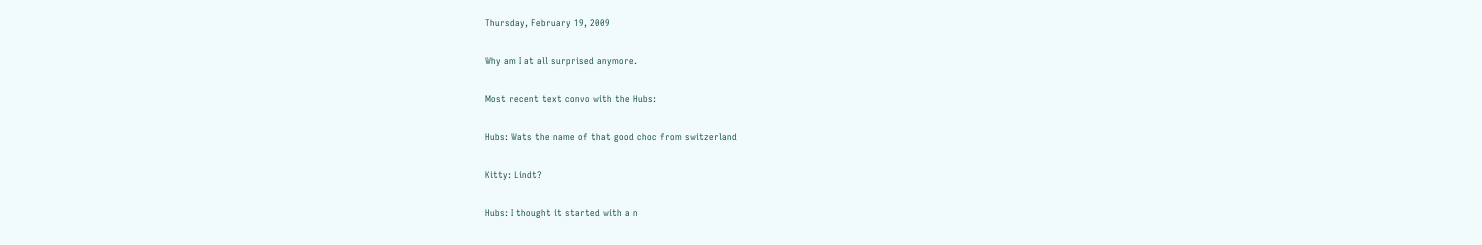Thursday, February 19, 2009

Why am I at all surprised anymore.

Most recent text convo with the Hubs:

Hubs: Wats the name of that good choc from switzerland

Kitty: Lindt?

Hubs: I thought it started with a n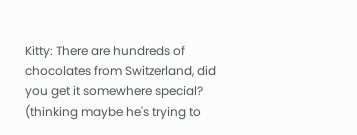Kitty: There are hundreds of chocolates from Switzerland, did you get it somewhere special? (thinking maybe he's trying to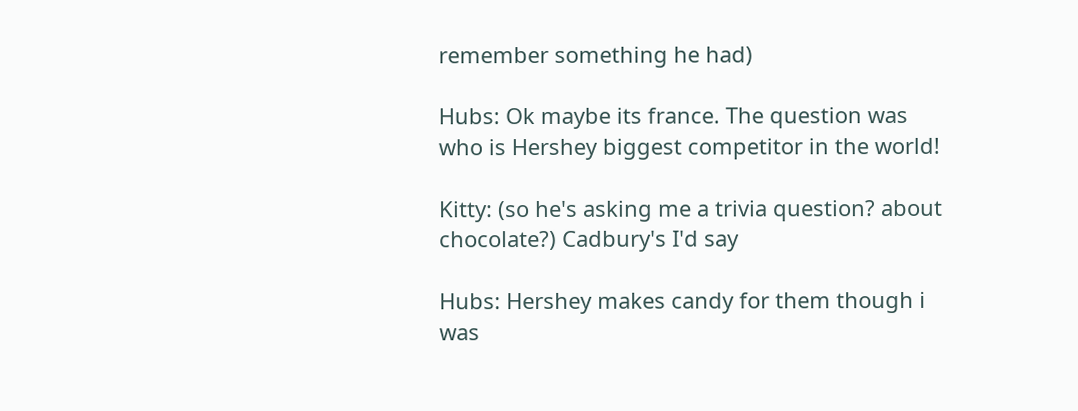remember something he had)

Hubs: Ok maybe its france. The question was who is Hershey biggest competitor in the world!

Kitty: (so he's asking me a trivia question? about chocolate?) Cadbury's I'd say

Hubs: Hershey makes candy for them though i was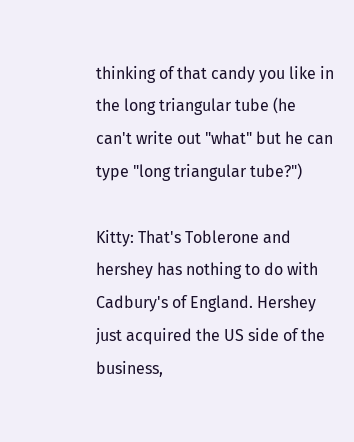thinking of that candy you like in the long triangular tube (he can't write out "what" but he can type "long triangular tube?")

Kitty: That's Toblerone and hershey has nothing to do with Cadbury's of England. Hershey just acquired the US side of the business,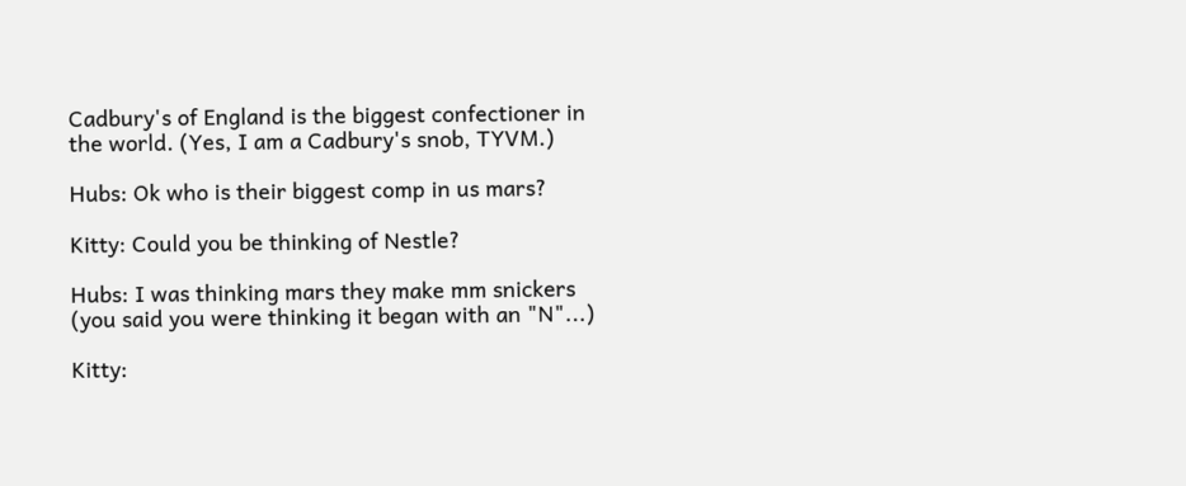Cadbury's of England is the biggest confectioner in the world. (Yes, I am a Cadbury's snob, TYVM.)

Hubs: Ok who is their biggest comp in us mars?

Kitty: Could you be thinking of Nestle?

Hubs: I was thinking mars they make mm snickers (you said you were thinking it began with an "N"...)

Kitty: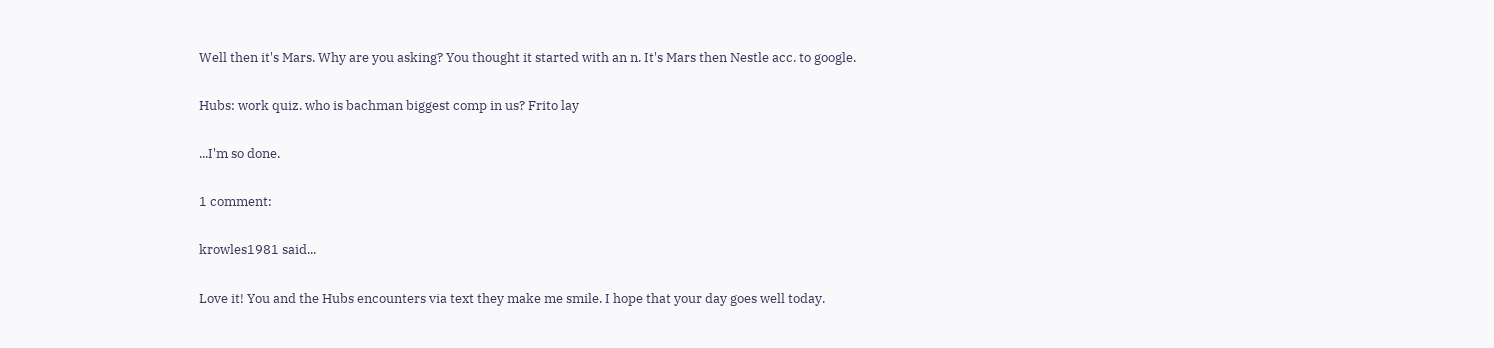Well then it's Mars. Why are you asking? You thought it started with an n. It's Mars then Nestle acc. to google.

Hubs: work quiz. who is bachman biggest comp in us? Frito lay

...I'm so done.

1 comment:

krowles1981 said...

Love it! You and the Hubs encounters via text they make me smile. I hope that your day goes well today.